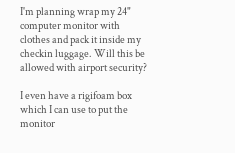I'm planning wrap my 24" computer monitor with clothes and pack it inside my checkin luggage. Will this be allowed with airport security?

I even have a rigifoam box which I can use to put the monitor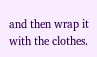and then wrap it with the clothes.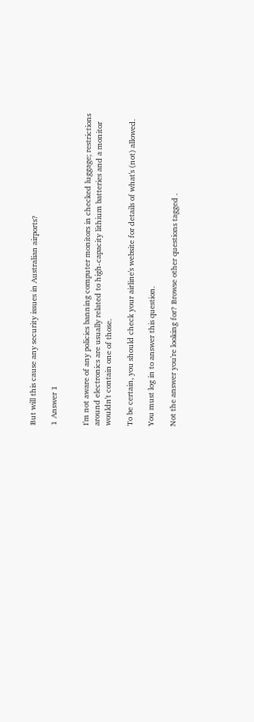But will this cause any security issues in Australian airports?

1 Answer 1


I'm not aware of any policies banning computer monitors in checked luggage; restrictions around electronics are usually related to high-capacity lithium batteries and a monitor wouldn't contain one of those.

To be certain, you should check your airline's website for details of what's (not) allowed.

You must log in to answer this question.

Not the answer you're looking for? Browse other questions tagged .